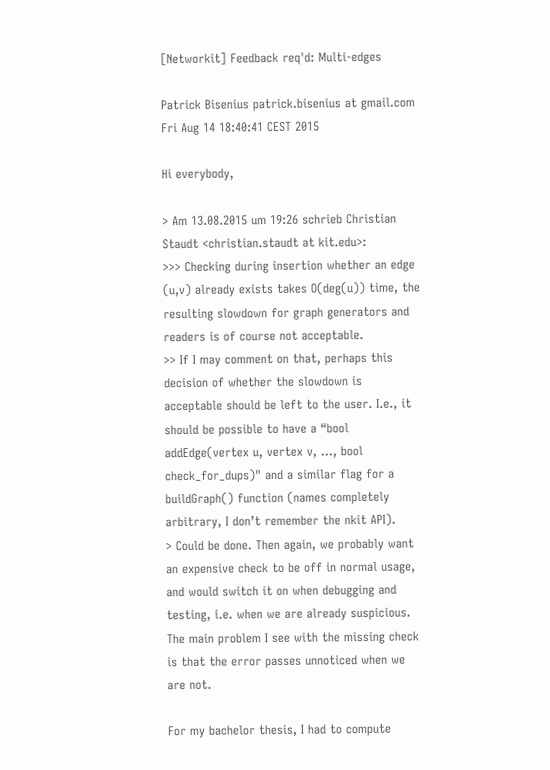[Networkit] Feedback req'd: Multi-edges

Patrick Bisenius patrick.bisenius at gmail.com
Fri Aug 14 18:40:41 CEST 2015

Hi everybody,

> Am 13.08.2015 um 19:26 schrieb Christian Staudt <christian.staudt at kit.edu>:
>>> Checking during insertion whether an edge (u,v) already exists takes O(deg(u)) time, the resulting slowdown for graph generators and readers is of course not acceptable.
>> If I may comment on that, perhaps this decision of whether the slowdown is acceptable should be left to the user. I.e., it should be possible to have a “bool addEdge(vertex u, vertex v, …, bool check_for_dups)" and a similar flag for a buildGraph() function (names completely arbitrary, I don’t remember the nkit API).
> Could be done. Then again, we probably want an expensive check to be off in normal usage, and would switch it on when debugging and testing, i.e. when we are already suspicious. The main problem I see with the missing check is that the error passes unnoticed when we are not.

For my bachelor thesis, I had to compute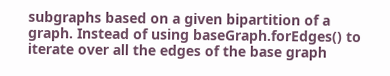subgraphs based on a given bipartition of a graph. Instead of using baseGraph.forEdges() to iterate over all the edges of the base graph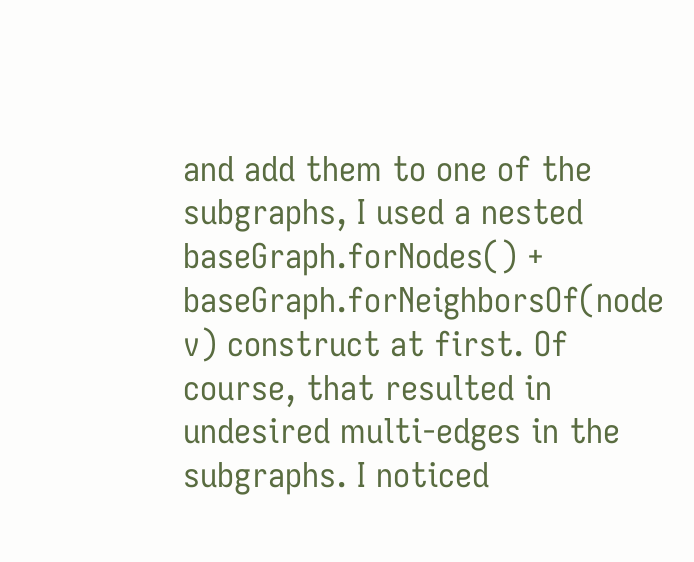and add them to one of the subgraphs, I used a nested baseGraph.forNodes() + baseGraph.forNeighborsOf(node v) construct at first. Of course, that resulted in undesired multi-edges in the subgraphs. I noticed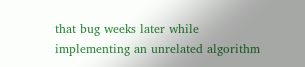that bug weeks later while implementing an unrelated algorithm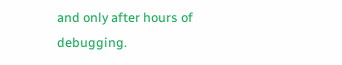and only after hours of debugging.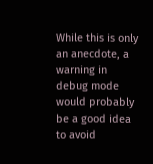While this is only an anecdote, a warning in debug mode would probably be a good idea to avoid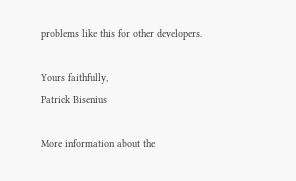problems like this for other developers.

Yours faithfully,
Patrick Bisenius

More information about the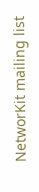NetworKit mailing list